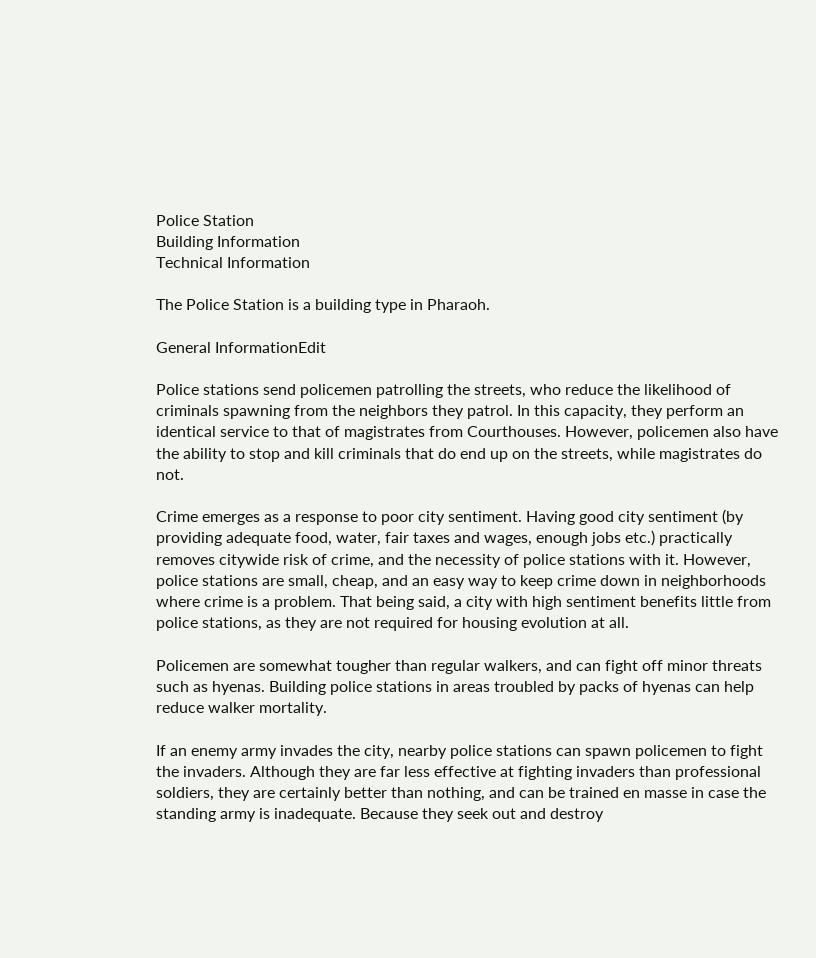Police Station
Building Information
Technical Information

The Police Station is a building type in Pharaoh.

General InformationEdit

Police stations send policemen patrolling the streets, who reduce the likelihood of criminals spawning from the neighbors they patrol. In this capacity, they perform an identical service to that of magistrates from Courthouses. However, policemen also have the ability to stop and kill criminals that do end up on the streets, while magistrates do not.

Crime emerges as a response to poor city sentiment. Having good city sentiment (by providing adequate food, water, fair taxes and wages, enough jobs etc.) practically removes citywide risk of crime, and the necessity of police stations with it. However, police stations are small, cheap, and an easy way to keep crime down in neighborhoods where crime is a problem. That being said, a city with high sentiment benefits little from police stations, as they are not required for housing evolution at all.

Policemen are somewhat tougher than regular walkers, and can fight off minor threats such as hyenas. Building police stations in areas troubled by packs of hyenas can help reduce walker mortality.

If an enemy army invades the city, nearby police stations can spawn policemen to fight the invaders. Although they are far less effective at fighting invaders than professional soldiers, they are certainly better than nothing, and can be trained en masse in case the standing army is inadequate. Because they seek out and destroy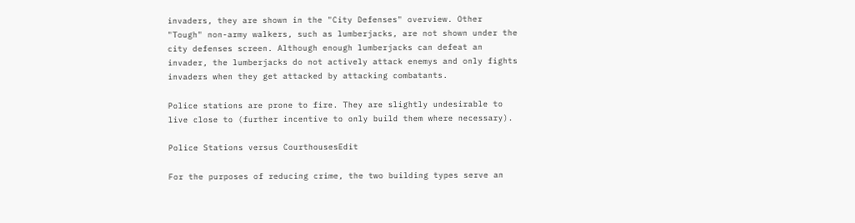invaders, they are shown in the "City Defenses" overview. Other "Tough" non-army walkers, such as lumberjacks, are not shown under the city defenses screen. Although enough lumberjacks can defeat an invader, the lumberjacks do not actively attack enemys and only fights invaders when they get attacked by attacking combatants.

Police stations are prone to fire. They are slightly undesirable to live close to (further incentive to only build them where necessary).

Police Stations versus CourthousesEdit

For the purposes of reducing crime, the two building types serve an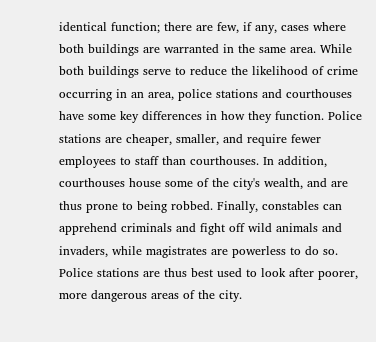identical function; there are few, if any, cases where both buildings are warranted in the same area. While both buildings serve to reduce the likelihood of crime occurring in an area, police stations and courthouses have some key differences in how they function. Police stations are cheaper, smaller, and require fewer employees to staff than courthouses. In addition, courthouses house some of the city's wealth, and are thus prone to being robbed. Finally, constables can apprehend criminals and fight off wild animals and invaders, while magistrates are powerless to do so. Police stations are thus best used to look after poorer, more dangerous areas of the city.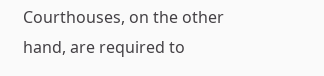Courthouses, on the other hand, are required to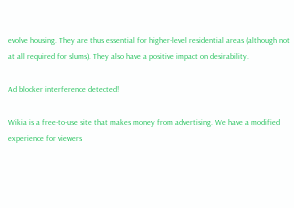evolve housing. They are thus essential for higher-level residential areas (although not at all required for slums). They also have a positive impact on desirability.

Ad blocker interference detected!

Wikia is a free-to-use site that makes money from advertising. We have a modified experience for viewers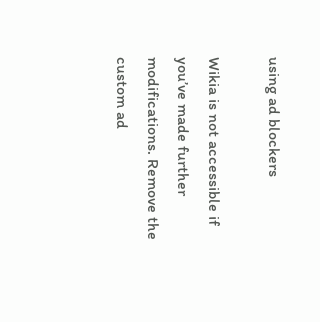using ad blockers

Wikia is not accessible if you’ve made further modifications. Remove the custom ad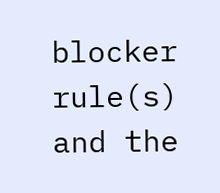blocker rule(s) and the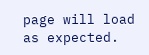page will load as expected.